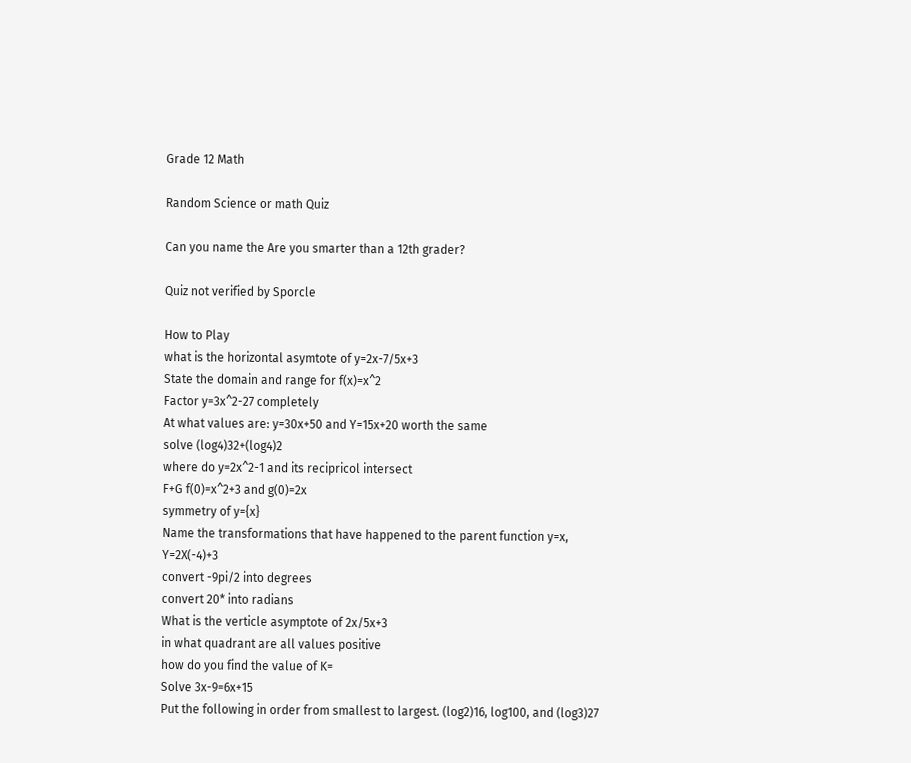Grade 12 Math

Random Science or math Quiz

Can you name the Are you smarter than a 12th grader?

Quiz not verified by Sporcle

How to Play
what is the horizontal asymtote of y=2x-7/5x+3
State the domain and range for f(x)=x^2
Factor y=3x^2-27 completely
At what values are: y=30x+50 and Y=15x+20 worth the same
solve (log4)32+(log4)2
where do y=2x^2-1 and its recipricol intersect
F+G f(0)=x^2+3 and g(0)=2x
symmetry of y={x}
Name the transformations that have happened to the parent function y=x, Y=2X(-4)+3
convert -9pi/2 into degrees
convert 20* into radians
What is the verticle asymptote of 2x/5x+3
in what quadrant are all values positive
how do you find the value of K=
Solve 3x-9=6x+15
Put the following in order from smallest to largest. (log2)16, log100, and (log3)27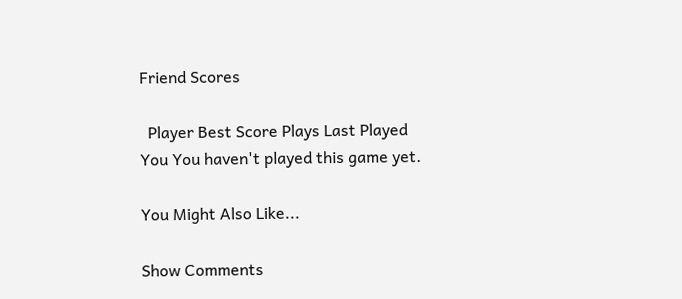Friend Scores

  Player Best Score Plays Last Played
You You haven't played this game yet.

You Might Also Like...

Show Comments